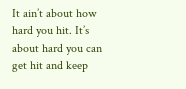It ain’t about how hard you hit. It’s about hard you can get hit and keep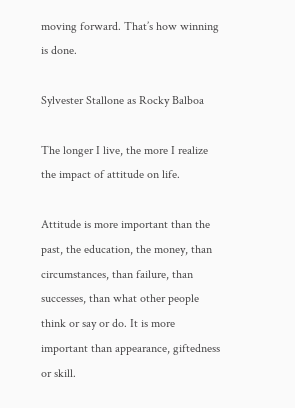moving forward. That’s how winning is done.

Sylvester Stallone as Rocky Balboa

The longer I live, the more I realize the impact of attitude on life.

Attitude is more important than the past, the education, the money, than circumstances, than failure, than successes, than what other people think or say or do. It is more important than appearance, giftedness or skill.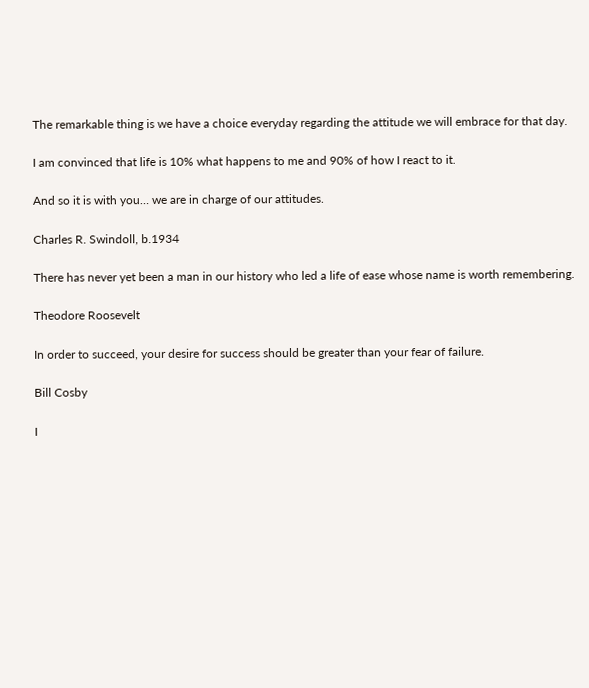The remarkable thing is we have a choice everyday regarding the attitude we will embrace for that day.

I am convinced that life is 10% what happens to me and 90% of how I react to it.

And so it is with you… we are in charge of our attitudes.

Charles R. Swindoll, b.1934

There has never yet been a man in our history who led a life of ease whose name is worth remembering.

Theodore Roosevelt

In order to succeed, your desire for success should be greater than your fear of failure.

Bill Cosby

I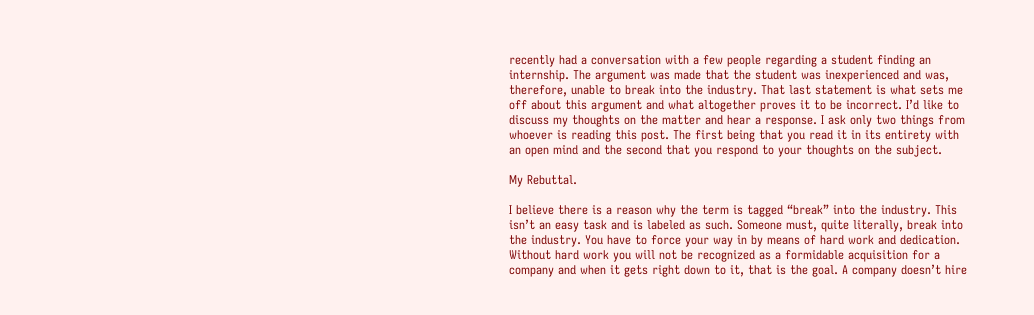recently had a conversation with a few people regarding a student finding an internship. The argument was made that the student was inexperienced and was, therefore, unable to break into the industry. That last statement is what sets me off about this argument and what altogether proves it to be incorrect. I’d like to discuss my thoughts on the matter and hear a response. I ask only two things from whoever is reading this post. The first being that you read it in its entirety with an open mind and the second that you respond to your thoughts on the subject.

My Rebuttal.

I believe there is a reason why the term is tagged “break” into the industry. This isn’t an easy task and is labeled as such. Someone must, quite literally, break into the industry. You have to force your way in by means of hard work and dedication. Without hard work you will not be recognized as a formidable acquisition for a company and when it gets right down to it, that is the goal. A company doesn’t hire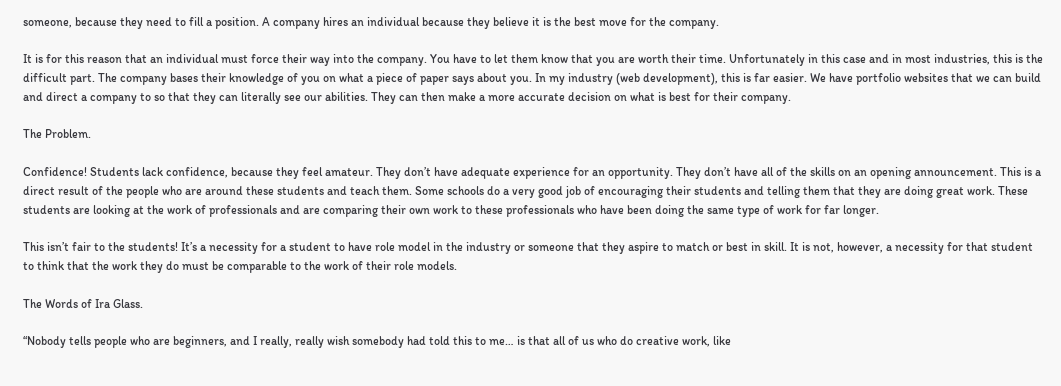someone, because they need to fill a position. A company hires an individual because they believe it is the best move for the company.

It is for this reason that an individual must force their way into the company. You have to let them know that you are worth their time. Unfortunately in this case and in most industries, this is the difficult part. The company bases their knowledge of you on what a piece of paper says about you. In my industry (web development), this is far easier. We have portfolio websites that we can build and direct a company to so that they can literally see our abilities. They can then make a more accurate decision on what is best for their company.

The Problem.

Confidence! Students lack confidence, because they feel amateur. They don’t have adequate experience for an opportunity. They don’t have all of the skills on an opening announcement. This is a direct result of the people who are around these students and teach them. Some schools do a very good job of encouraging their students and telling them that they are doing great work. These students are looking at the work of professionals and are comparing their own work to these professionals who have been doing the same type of work for far longer.

This isn’t fair to the students! It’s a necessity for a student to have role model in the industry or someone that they aspire to match or best in skill. It is not, however, a necessity for that student to think that the work they do must be comparable to the work of their role models.

The Words of Ira Glass.

“Nobody tells people who are beginners, and I really, really wish somebody had told this to me… is that all of us who do creative work, like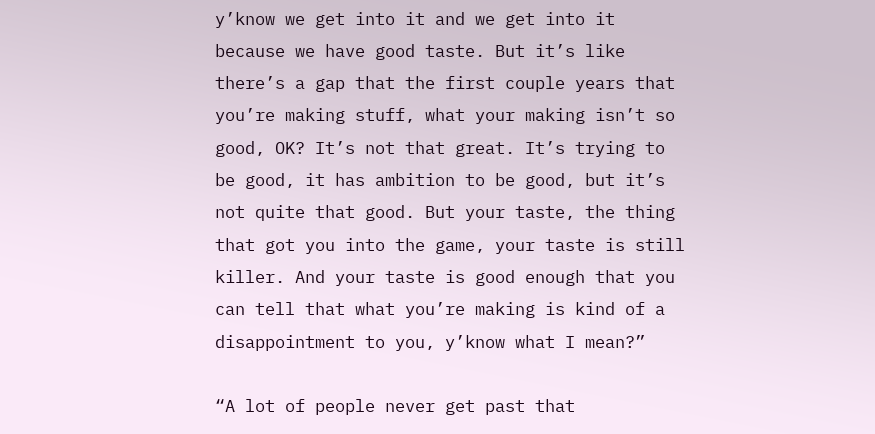y’know we get into it and we get into it because we have good taste. But it’s like there’s a gap that the first couple years that you’re making stuff, what your making isn’t so good, OK? It’s not that great. It’s trying to be good, it has ambition to be good, but it’s not quite that good. But your taste, the thing that got you into the game, your taste is still killer. And your taste is good enough that you can tell that what you’re making is kind of a disappointment to you, y’know what I mean?”

“A lot of people never get past that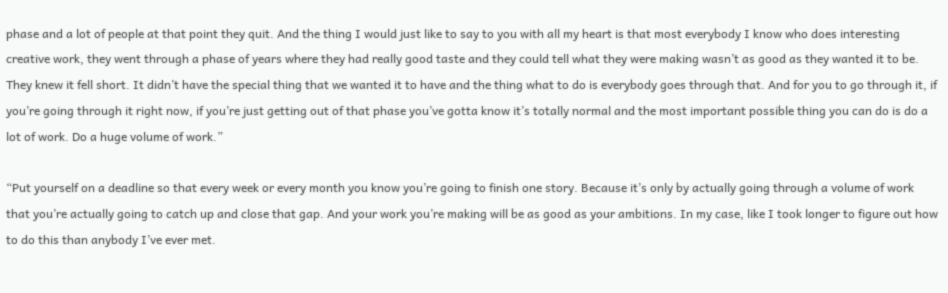phase and a lot of people at that point they quit. And the thing I would just like to say to you with all my heart is that most everybody I know who does interesting creative work, they went through a phase of years where they had really good taste and they could tell what they were making wasn’t as good as they wanted it to be. They knew it fell short. It didn’t have the special thing that we wanted it to have and the thing what to do is everybody goes through that. And for you to go through it, if you’re going through it right now, if you’re just getting out of that phase you’ve gotta know it’s totally normal and the most important possible thing you can do is do a lot of work. Do a huge volume of work.”

“Put yourself on a deadline so that every week or every month you know you’re going to finish one story. Because it’s only by actually going through a volume of work that you’re actually going to catch up and close that gap. And your work you’re making will be as good as your ambitions. In my case, like I took longer to figure out how to do this than anybody I’ve ever met.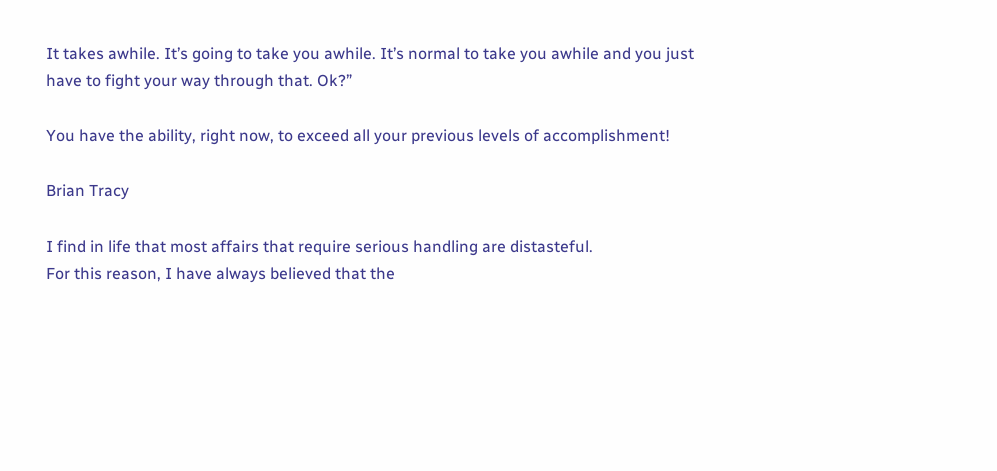It takes awhile. It’s going to take you awhile. It’s normal to take you awhile and you just have to fight your way through that. Ok?”

You have the ability, right now, to exceed all your previous levels of accomplishment!

Brian Tracy

I find in life that most affairs that require serious handling are distasteful.
For this reason, I have always believed that the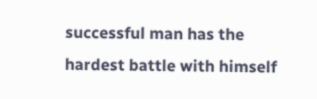successful man has the hardest battle with himself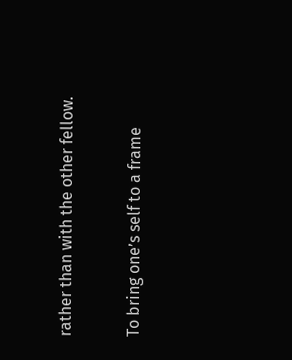rather than with the other fellow.

To bring one’s self to a frame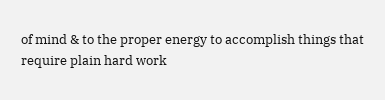of mind & to the proper energy to accomplish things that require plain hard work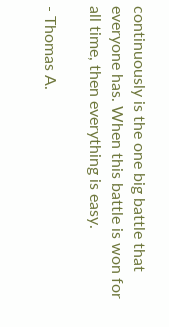continuously is the one big battle that everyone has. When this battle is won for all time, then everything is easy.

- Thomas A.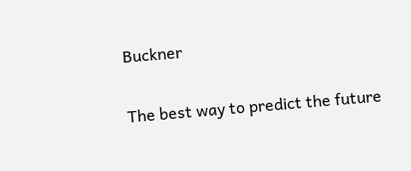Buckner

The best way to predict the future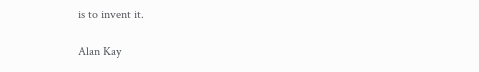is to invent it.

Alan Kay